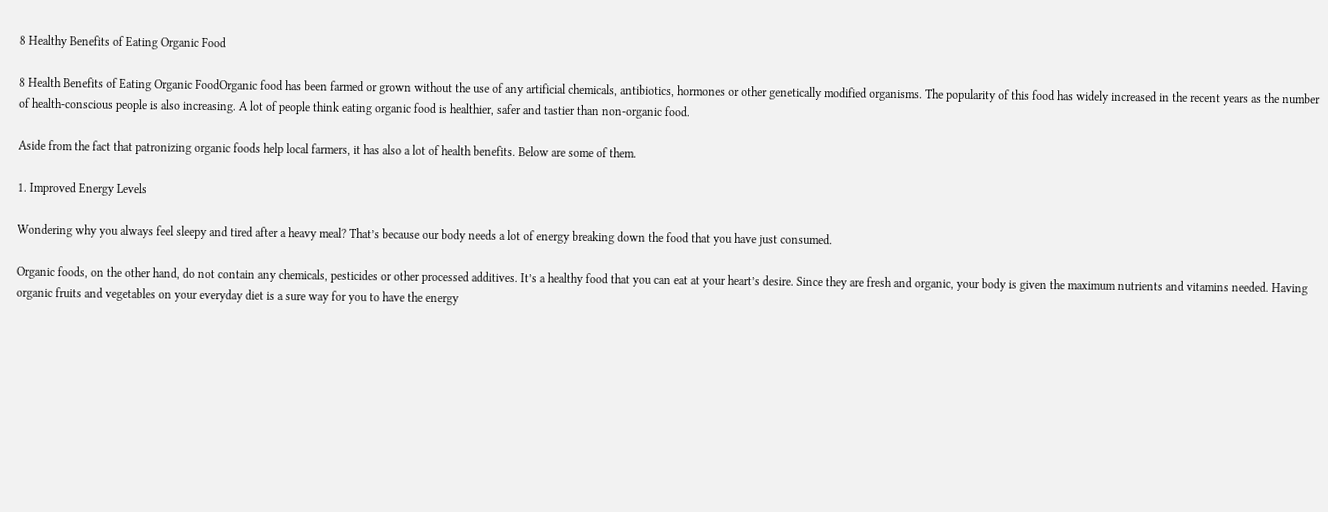8 Healthy Benefits of Eating Organic Food

8 Health Benefits of Eating Organic FoodOrganic food has been farmed or grown without the use of any artificial chemicals, antibiotics, hormones or other genetically modified organisms. The popularity of this food has widely increased in the recent years as the number of health-conscious people is also increasing. A lot of people think eating organic food is healthier, safer and tastier than non-organic food.

Aside from the fact that patronizing organic foods help local farmers, it has also a lot of health benefits. Below are some of them.

1. Improved Energy Levels

Wondering why you always feel sleepy and tired after a heavy meal? That’s because our body needs a lot of energy breaking down the food that you have just consumed.

Organic foods, on the other hand, do not contain any chemicals, pesticides or other processed additives. It’s a healthy food that you can eat at your heart’s desire. Since they are fresh and organic, your body is given the maximum nutrients and vitamins needed. Having organic fruits and vegetables on your everyday diet is a sure way for you to have the energy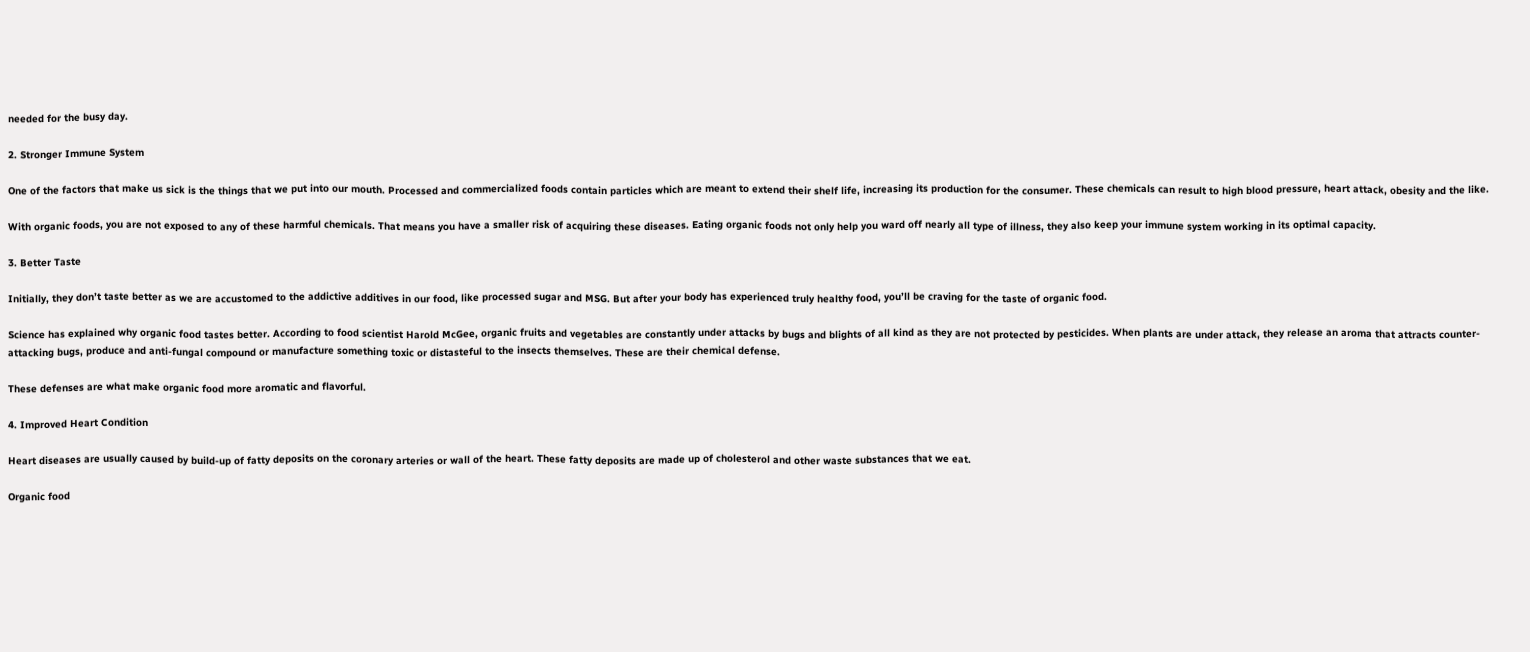needed for the busy day.

2. Stronger Immune System

One of the factors that make us sick is the things that we put into our mouth. Processed and commercialized foods contain particles which are meant to extend their shelf life, increasing its production for the consumer. These chemicals can result to high blood pressure, heart attack, obesity and the like.

With organic foods, you are not exposed to any of these harmful chemicals. That means you have a smaller risk of acquiring these diseases. Eating organic foods not only help you ward off nearly all type of illness, they also keep your immune system working in its optimal capacity.

3. Better Taste

Initially, they don’t taste better as we are accustomed to the addictive additives in our food, like processed sugar and MSG. But after your body has experienced truly healthy food, you’ll be craving for the taste of organic food.

Science has explained why organic food tastes better. According to food scientist Harold McGee, organic fruits and vegetables are constantly under attacks by bugs and blights of all kind as they are not protected by pesticides. When plants are under attack, they release an aroma that attracts counter-attacking bugs, produce and anti-fungal compound or manufacture something toxic or distasteful to the insects themselves. These are their chemical defense.

These defenses are what make organic food more aromatic and flavorful.

4. Improved Heart Condition

Heart diseases are usually caused by build-up of fatty deposits on the coronary arteries or wall of the heart. These fatty deposits are made up of cholesterol and other waste substances that we eat.

Organic food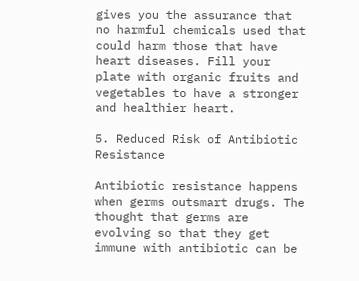gives you the assurance that no harmful chemicals used that could harm those that have heart diseases. Fill your plate with organic fruits and vegetables to have a stronger and healthier heart.

5. Reduced Risk of Antibiotic Resistance

Antibiotic resistance happens when germs outsmart drugs. The thought that germs are evolving so that they get immune with antibiotic can be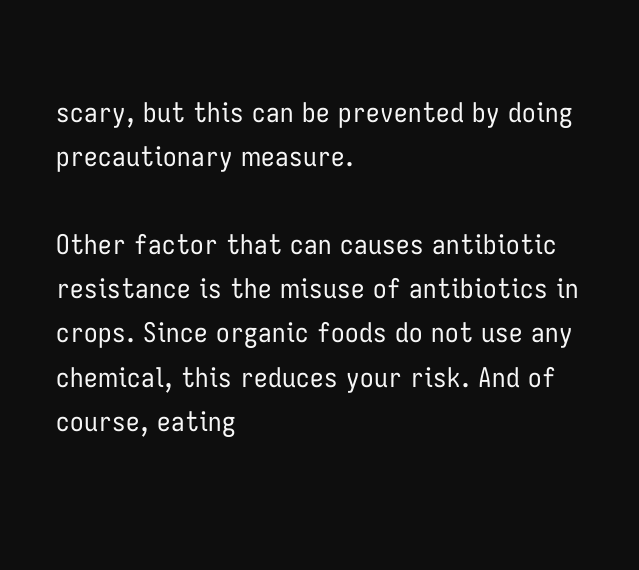scary, but this can be prevented by doing precautionary measure.

Other factor that can causes antibiotic resistance is the misuse of antibiotics in crops. Since organic foods do not use any chemical, this reduces your risk. And of course, eating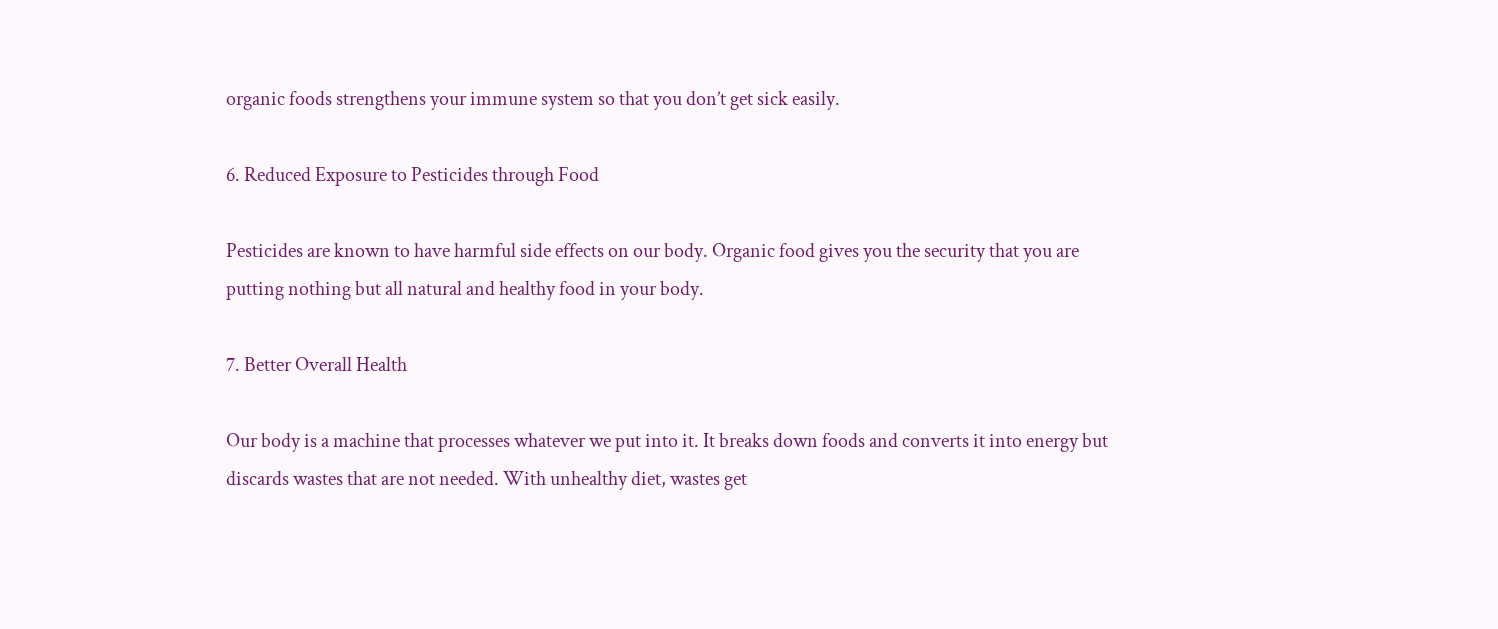organic foods strengthens your immune system so that you don’t get sick easily.

6. Reduced Exposure to Pesticides through Food

Pesticides are known to have harmful side effects on our body. Organic food gives you the security that you are putting nothing but all natural and healthy food in your body.

7. Better Overall Health

Our body is a machine that processes whatever we put into it. It breaks down foods and converts it into energy but discards wastes that are not needed. With unhealthy diet, wastes get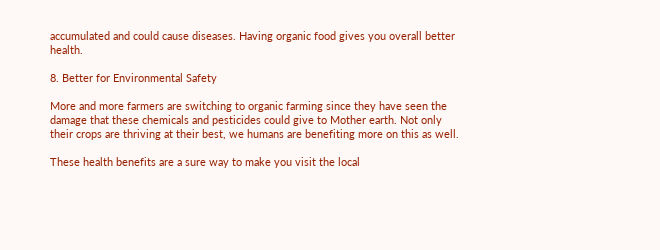accumulated and could cause diseases. Having organic food gives you overall better health.

8. Better for Environmental Safety

More and more farmers are switching to organic farming since they have seen the damage that these chemicals and pesticides could give to Mother earth. Not only their crops are thriving at their best, we humans are benefiting more on this as well.

These health benefits are a sure way to make you visit the local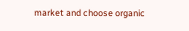market and choose organic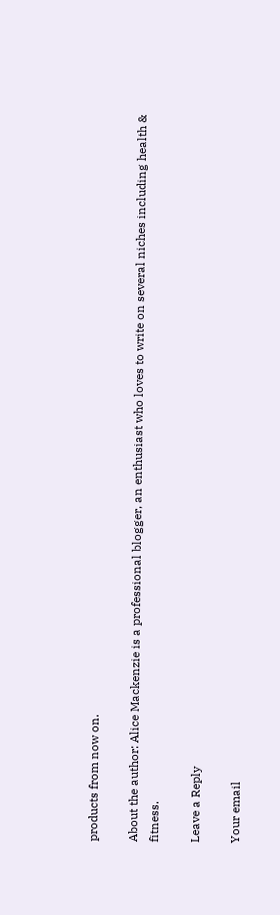products from now on.

About the author: Alice Mackenzie is a professional blogger, an enthusiast who loves to write on several niches including health & fitness.

Leave a Reply

Your email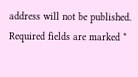address will not be published. Required fields are marked *